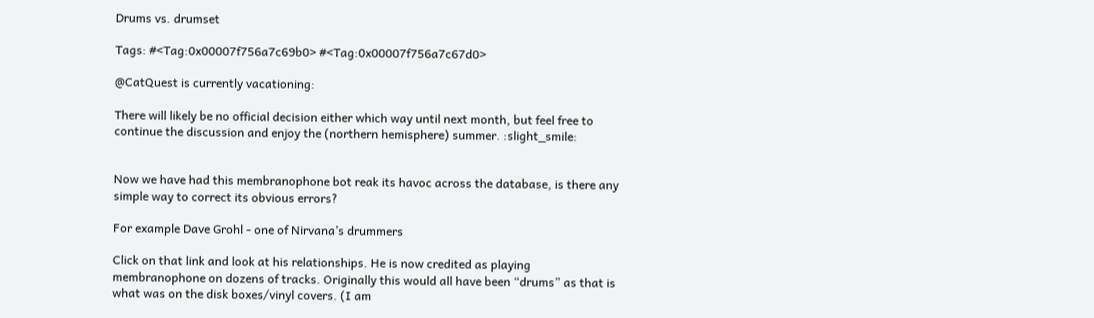Drums vs. drumset

Tags: #<Tag:0x00007f756a7c69b0> #<Tag:0x00007f756a7c67d0>

@CatQuest is currently vacationing:

There will likely be no official decision either which way until next month, but feel free to continue the discussion and enjoy the (northern hemisphere) summer. :slight_smile:


Now we have had this membranophone bot reak its havoc across the database, is there any simple way to correct its obvious errors?

For example Dave Grohl - one of Nirvana’s drummers

Click on that link and look at his relationships. He is now credited as playing membranophone on dozens of tracks. Originally this would all have been “drums” as that is what was on the disk boxes/vinyl covers. (I am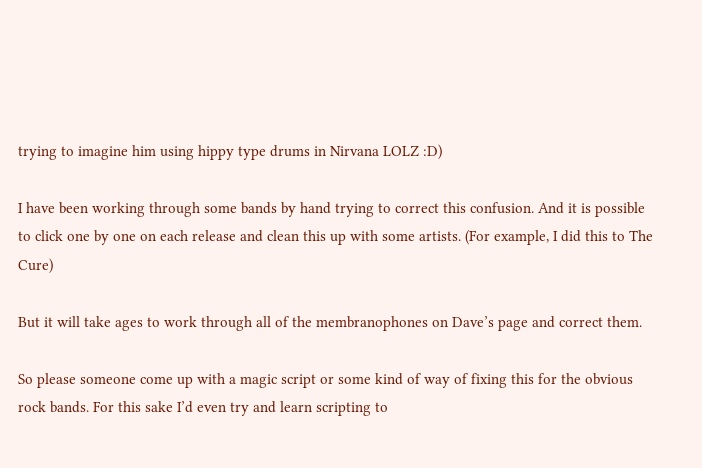trying to imagine him using hippy type drums in Nirvana LOLZ :D)

I have been working through some bands by hand trying to correct this confusion. And it is possible to click one by one on each release and clean this up with some artists. (For example, I did this to The Cure)

But it will take ages to work through all of the membranophones on Dave’s page and correct them.

So please someone come up with a magic script or some kind of way of fixing this for the obvious rock bands. For this sake I’d even try and learn scripting to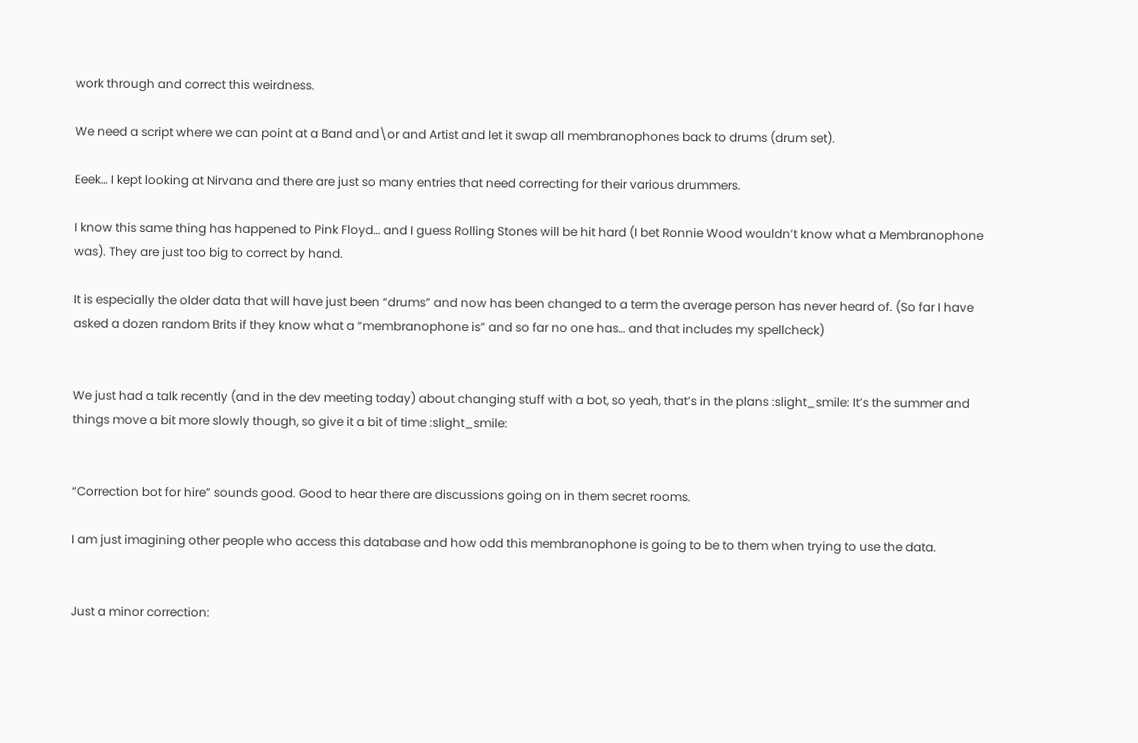work through and correct this weirdness.

We need a script where we can point at a Band and\or and Artist and let it swap all membranophones back to drums (drum set).

Eeek… I kept looking at Nirvana and there are just so many entries that need correcting for their various drummers.

I know this same thing has happened to Pink Floyd… and I guess Rolling Stones will be hit hard (I bet Ronnie Wood wouldn’t know what a Membranophone was). They are just too big to correct by hand.

It is especially the older data that will have just been “drums” and now has been changed to a term the average person has never heard of. (So far I have asked a dozen random Brits if they know what a “membranophone is” and so far no one has… and that includes my spellcheck)


We just had a talk recently (and in the dev meeting today) about changing stuff with a bot, so yeah, that’s in the plans :slight_smile: It’s the summer and things move a bit more slowly though, so give it a bit of time :slight_smile:


“Correction bot for hire” sounds good. Good to hear there are discussions going on in them secret rooms.

I am just imagining other people who access this database and how odd this membranophone is going to be to them when trying to use the data.


Just a minor correction: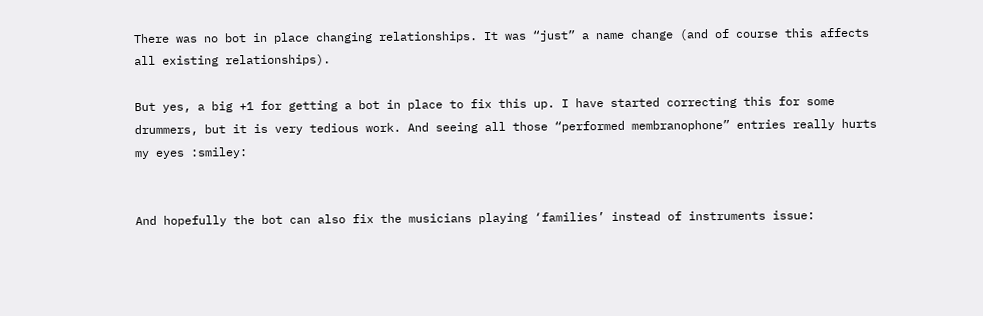There was no bot in place changing relationships. It was “just” a name change (and of course this affects all existing relationships).

But yes, a big +1 for getting a bot in place to fix this up. I have started correcting this for some drummers, but it is very tedious work. And seeing all those “performed membranophone” entries really hurts my eyes :smiley:


And hopefully the bot can also fix the musicians playing ‘families’ instead of instruments issue: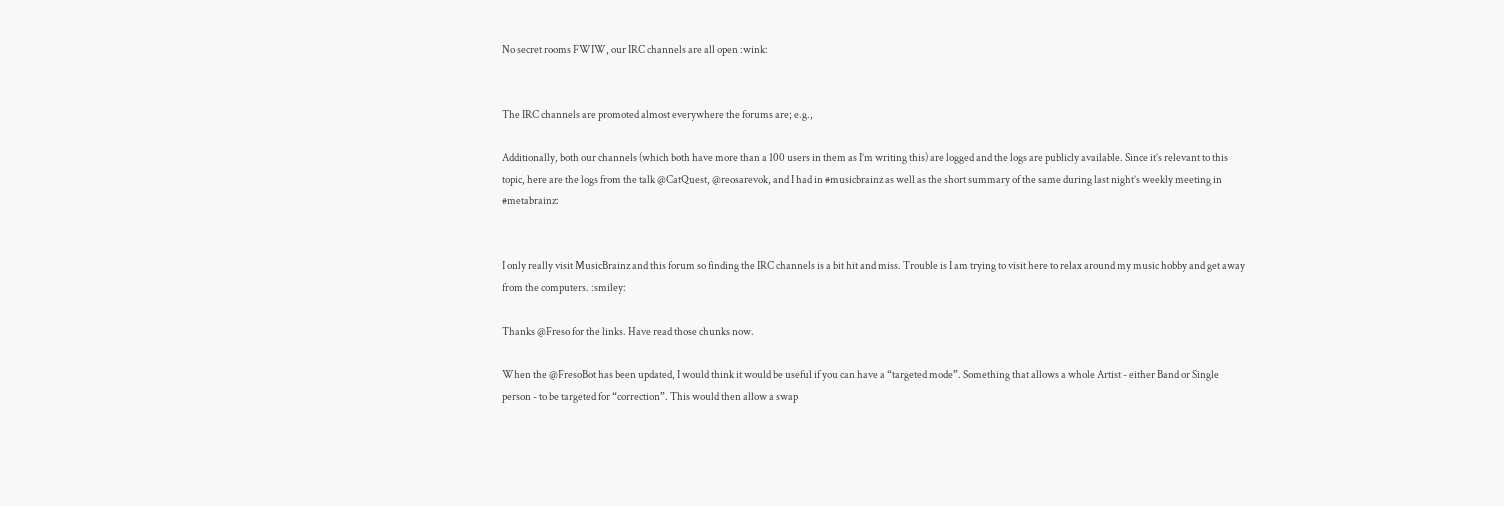No secret rooms FWIW, our IRC channels are all open :wink:


The IRC channels are promoted almost everywhere the forums are; e.g.,

Additionally, both our channels (which both have more than a 100 users in them as I’m writing this) are logged and the logs are publicly available. Since it’s relevant to this topic, here are the logs from the talk @CatQuest, @reosarevok, and I had in #musicbrainz as well as the short summary of the same during last night’s weekly meeting in #metabrainz:


I only really visit MusicBrainz and this forum so finding the IRC channels is a bit hit and miss. Trouble is I am trying to visit here to relax around my music hobby and get away from the computers. :smiley:

Thanks @Freso for the links. Have read those chunks now.

When the @FresoBot has been updated, I would think it would be useful if you can have a “targeted mode”. Something that allows a whole Artist - either Band or Single person - to be targeted for “correction”. This would then allow a swap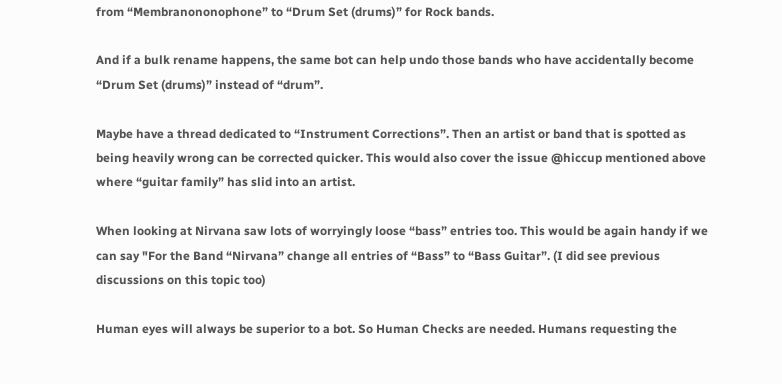from “Membranononophone” to “Drum Set (drums)” for Rock bands.

And if a bulk rename happens, the same bot can help undo those bands who have accidentally become “Drum Set (drums)” instead of “drum”.

Maybe have a thread dedicated to “Instrument Corrections”. Then an artist or band that is spotted as being heavily wrong can be corrected quicker. This would also cover the issue @hiccup mentioned above where “guitar family” has slid into an artist.

When looking at Nirvana saw lots of worryingly loose “bass” entries too. This would be again handy if we can say "For the Band “Nirvana” change all entries of “Bass” to “Bass Guitar”. (I did see previous discussions on this topic too)

Human eyes will always be superior to a bot. So Human Checks are needed. Humans requesting the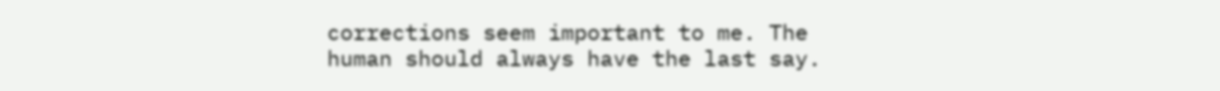corrections seem important to me. The human should always have the last say.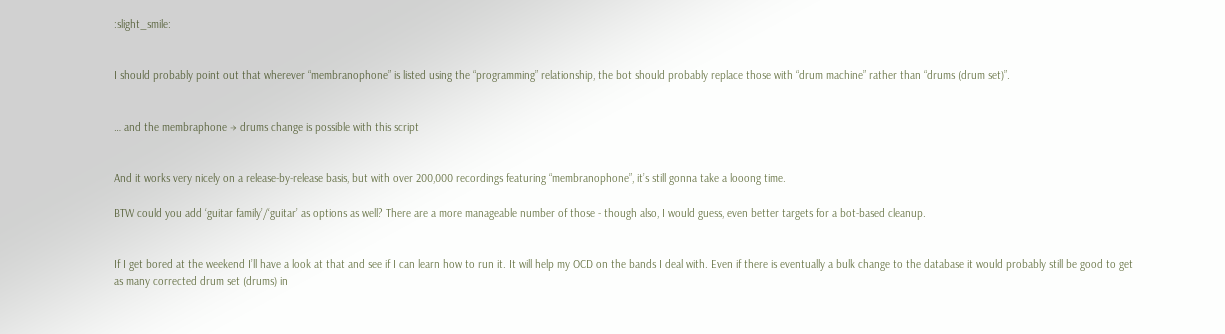:slight_smile:


I should probably point out that wherever “membranophone” is listed using the “programming” relationship, the bot should probably replace those with “drum machine” rather than “drums (drum set)”.


… and the membraphone → drums change is possible with this script


And it works very nicely on a release-by-release basis, but with over 200,000 recordings featuring “membranophone”, it’s still gonna take a looong time.

BTW could you add ‘guitar family’/‘guitar’ as options as well? There are a more manageable number of those - though also, I would guess, even better targets for a bot-based cleanup.


If I get bored at the weekend I’ll have a look at that and see if I can learn how to run it. It will help my OCD on the bands I deal with. Even if there is eventually a bulk change to the database it would probably still be good to get as many corrected drum set (drums) in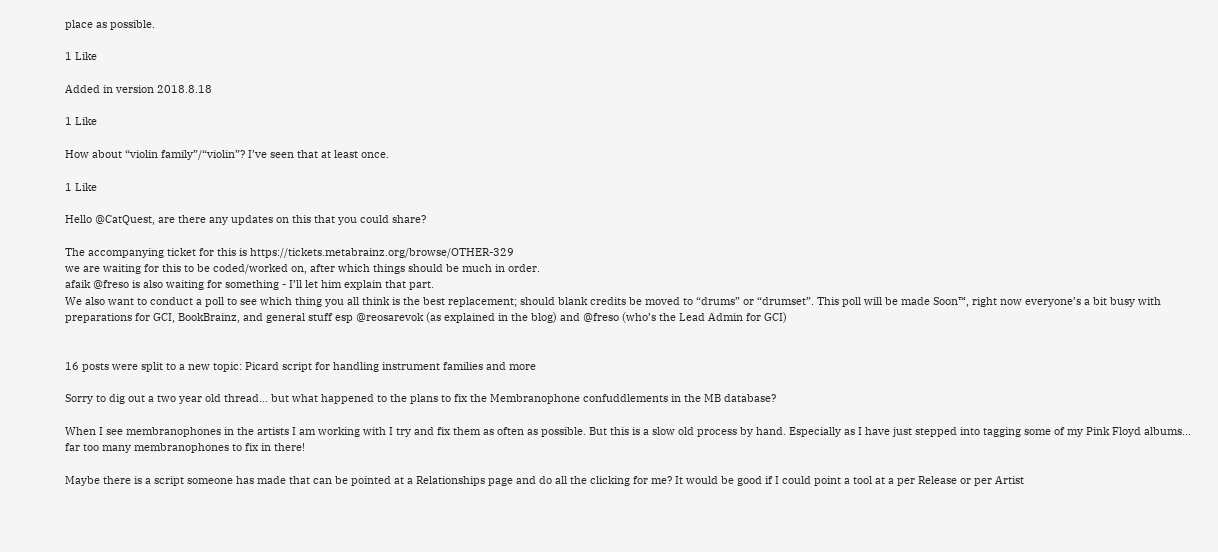place as possible.

1 Like

Added in version 2018.8.18

1 Like

How about “violin family”/“violin”? I’ve seen that at least once.

1 Like

Hello @CatQuest, are there any updates on this that you could share?

The accompanying ticket for this is https://tickets.metabrainz.org/browse/OTHER-329
we are waiting for this to be coded/worked on, after which things should be much in order.
afaik @freso is also waiting for something - I’ll let him explain that part.
We also want to conduct a poll to see which thing you all think is the best replacement; should blank credits be moved to “drums” or “drumset”. This poll will be made Soon™, right now everyone’s a bit busy with preparations for GCI, BookBrainz, and general stuff esp @reosarevok (as explained in the blog) and @freso (who’s the Lead Admin for GCI)


16 posts were split to a new topic: Picard script for handling instrument families and more

Sorry to dig out a two year old thread… but what happened to the plans to fix the Membranophone confuddlements in the MB database?

When I see membranophones in the artists I am working with I try and fix them as often as possible. But this is a slow old process by hand. Especially as I have just stepped into tagging some of my Pink Floyd albums… far too many membranophones to fix in there!

Maybe there is a script someone has made that can be pointed at a Relationships page and do all the clicking for me? It would be good if I could point a tool at a per Release or per Artist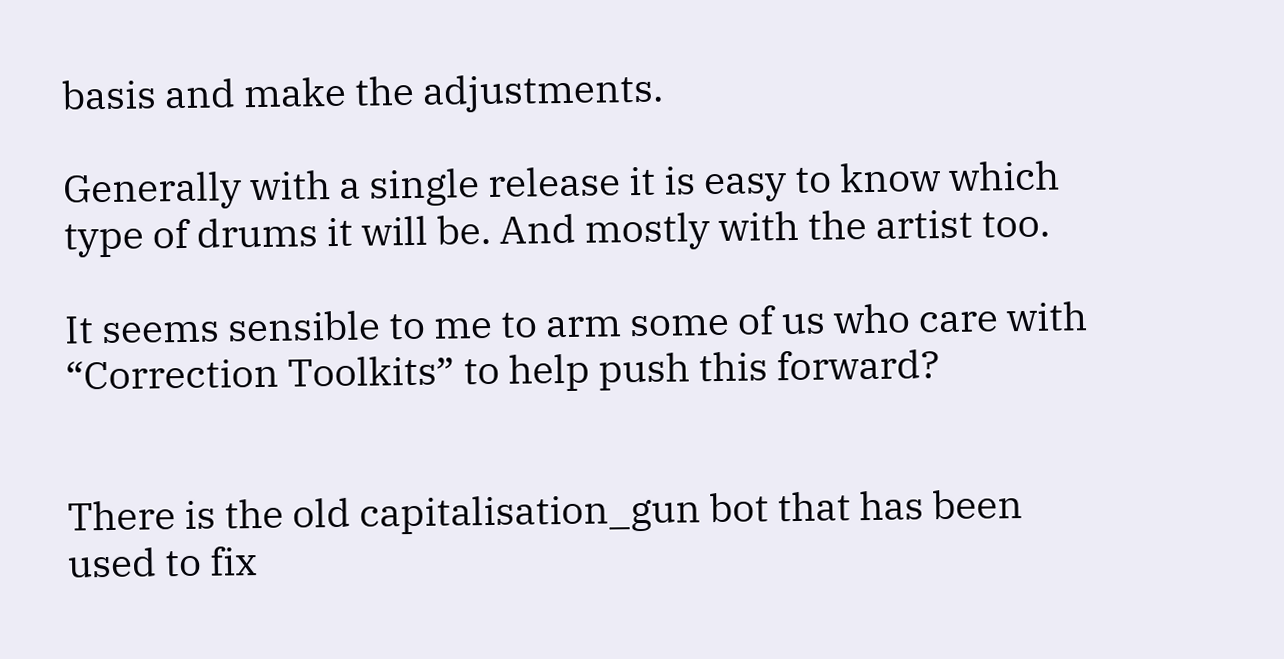basis and make the adjustments.

Generally with a single release it is easy to know which type of drums it will be. And mostly with the artist too.

It seems sensible to me to arm some of us who care with “Correction Toolkits” to help push this forward?


There is the old capitalisation_gun bot that has been used to fix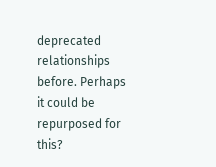deprecated relationships before. Perhaps it could be repurposed for this?